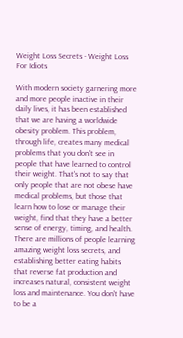Weight Loss Secrets - Weight Loss For Idiots

With modern society garnering more and more people inactive in their daily lives, it has been established that we are having a worldwide obesity problem. This problem, through life, creates many medical problems that you don't see in people that have learned to control their weight. That's not to say that only people that are not obese have medical problems, but those that learn how to lose or manage their weight, find that they have a better sense of energy, timing, and health. There are millions of people learning amazing weight loss secrets, and establishing better eating habits that reverse fat production and increases natural, consistent weight loss and maintenance. You don't have to be a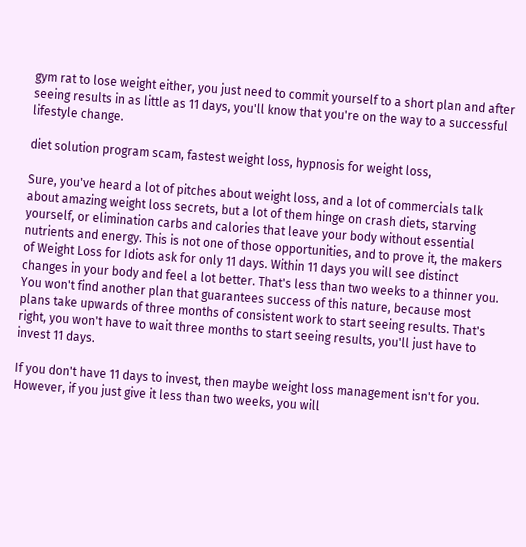gym rat to lose weight either, you just need to commit yourself to a short plan and after seeing results in as little as 11 days, you'll know that you're on the way to a successful lifestyle change.

diet solution program scam, fastest weight loss, hypnosis for weight loss,

Sure, you've heard a lot of pitches about weight loss, and a lot of commercials talk about amazing weight loss secrets, but a lot of them hinge on crash diets, starving yourself, or elimination carbs and calories that leave your body without essential nutrients and energy. This is not one of those opportunities, and to prove it, the makers of Weight Loss for Idiots ask for only 11 days. Within 11 days you will see distinct changes in your body and feel a lot better. That's less than two weeks to a thinner you. You won't find another plan that guarantees success of this nature, because most plans take upwards of three months of consistent work to start seeing results. That's right, you won't have to wait three months to start seeing results, you'll just have to invest 11 days.

If you don't have 11 days to invest, then maybe weight loss management isn't for you. However, if you just give it less than two weeks, you will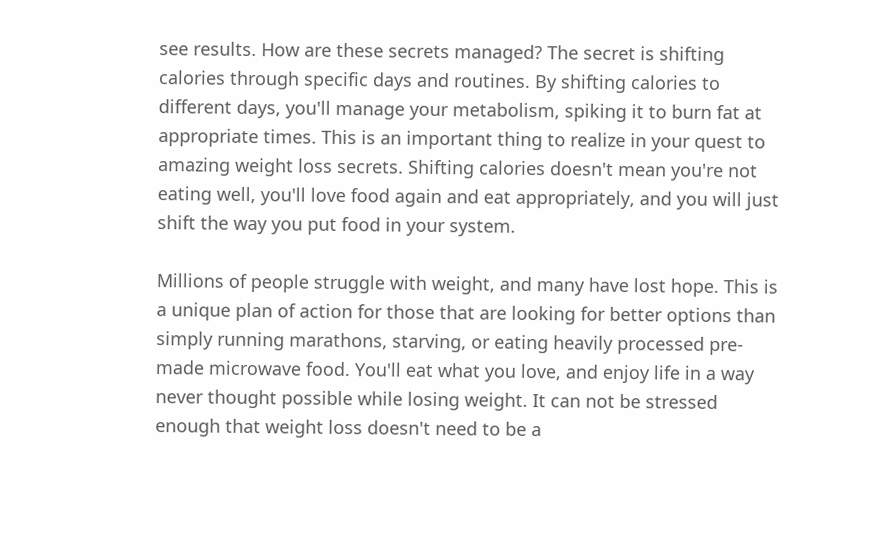see results. How are these secrets managed? The secret is shifting calories through specific days and routines. By shifting calories to different days, you'll manage your metabolism, spiking it to burn fat at appropriate times. This is an important thing to realize in your quest to amazing weight loss secrets. Shifting calories doesn't mean you're not eating well, you'll love food again and eat appropriately, and you will just shift the way you put food in your system.

Millions of people struggle with weight, and many have lost hope. This is a unique plan of action for those that are looking for better options than simply running marathons, starving, or eating heavily processed pre-made microwave food. You'll eat what you love, and enjoy life in a way never thought possible while losing weight. It can not be stressed enough that weight loss doesn't need to be a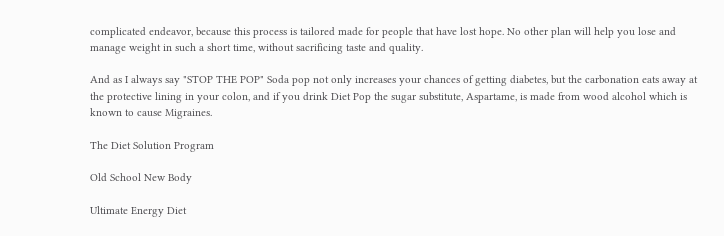complicated endeavor, because this process is tailored made for people that have lost hope. No other plan will help you lose and manage weight in such a short time, without sacrificing taste and quality.

And as I always say "STOP THE POP" Soda pop not only increases your chances of getting diabetes, but the carbonation eats away at the protective lining in your colon, and if you drink Diet Pop the sugar substitute, Aspartame, is made from wood alcohol which is known to cause Migraines.

The Diet Solution Program

Old School New Body

Ultimate Energy Diet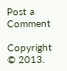Post a Comment

Copyright © 2013.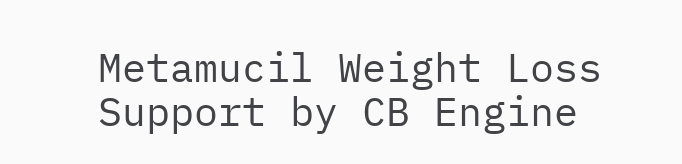Metamucil Weight Loss
Support by CB Engine